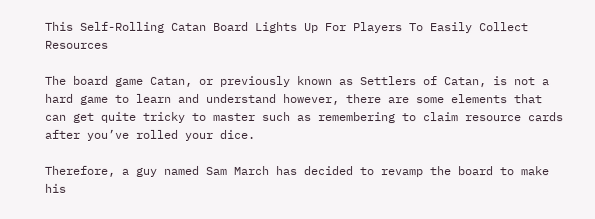This Self-Rolling Catan Board Lights Up For Players To Easily Collect Resources

The board game Catan, or previously known as Settlers of Catan, is not a hard game to learn and understand however, there are some elements that can get quite tricky to master such as remembering to claim resource cards after you’ve rolled your dice.

Therefore, a guy named Sam March has decided to revamp the board to make his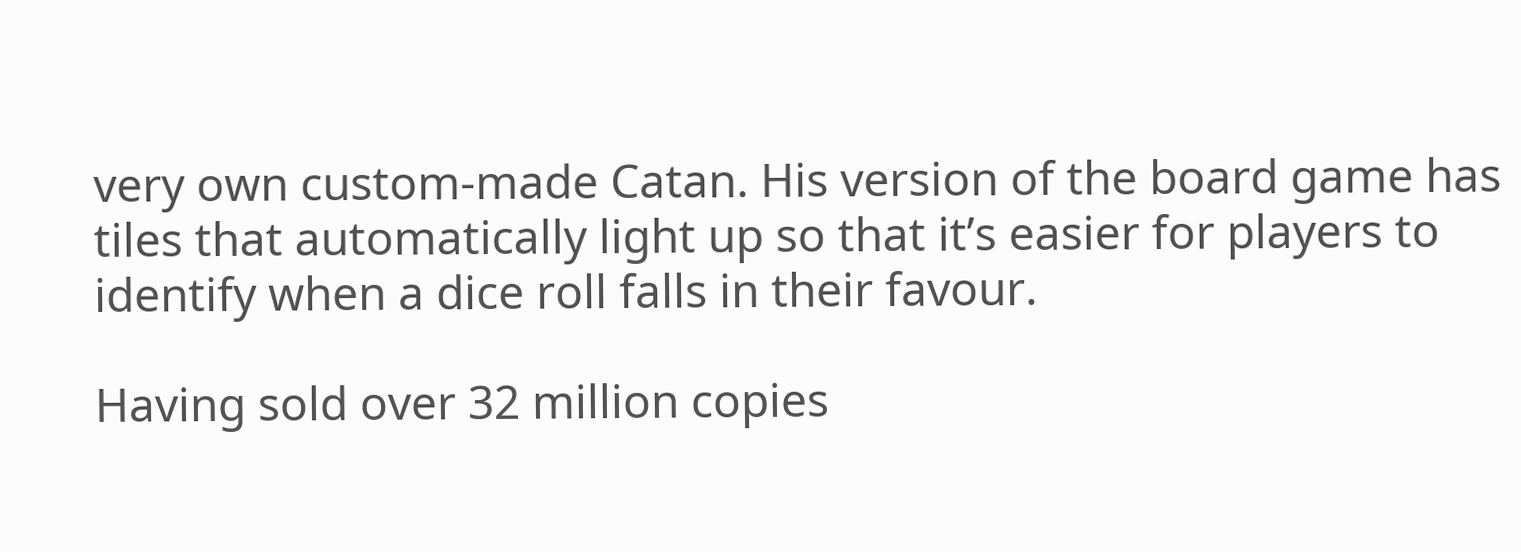very own custom-made Catan. His version of the board game has tiles that automatically light up so that it’s easier for players to identify when a dice roll falls in their favour.

Having sold over 32 million copies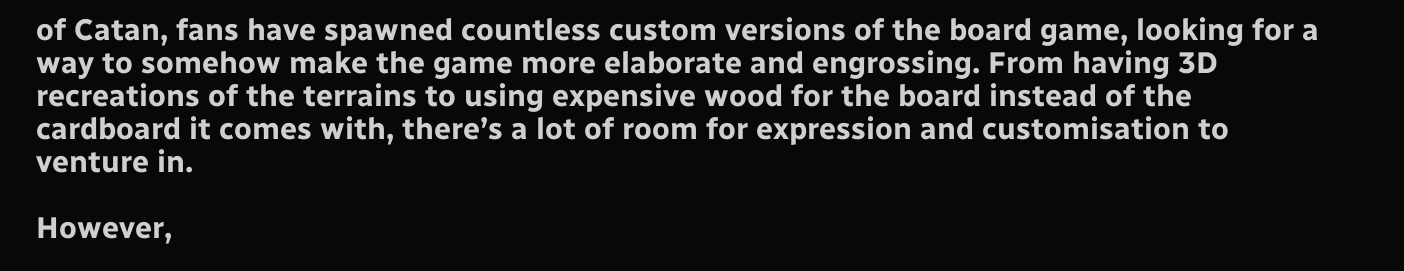of Catan, fans have spawned countless custom versions of the board game, looking for a way to somehow make the game more elaborate and engrossing. From having 3D recreations of the terrains to using expensive wood for the board instead of the cardboard it comes with, there’s a lot of room for expression and customisation to venture in.

However,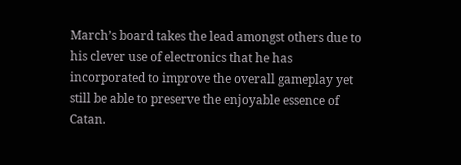March’s board takes the lead amongst others due to his clever use of electronics that he has incorporated to improve the overall gameplay yet still be able to preserve the enjoyable essence of Catan.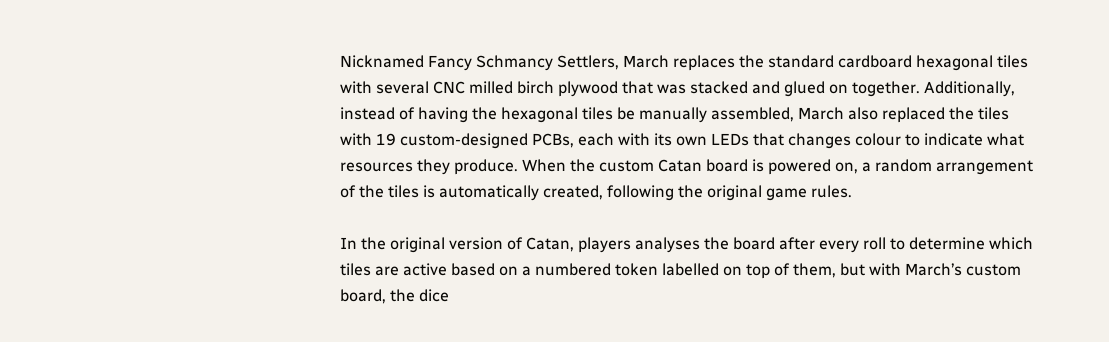Nicknamed Fancy Schmancy Settlers, March replaces the standard cardboard hexagonal tiles with several CNC milled birch plywood that was stacked and glued on together. Additionally, instead of having the hexagonal tiles be manually assembled, March also replaced the tiles with 19 custom-designed PCBs, each with its own LEDs that changes colour to indicate what resources they produce. When the custom Catan board is powered on, a random arrangement of the tiles is automatically created, following the original game rules.

In the original version of Catan, players analyses the board after every roll to determine which tiles are active based on a numbered token labelled on top of them, but with March’s custom board, the dice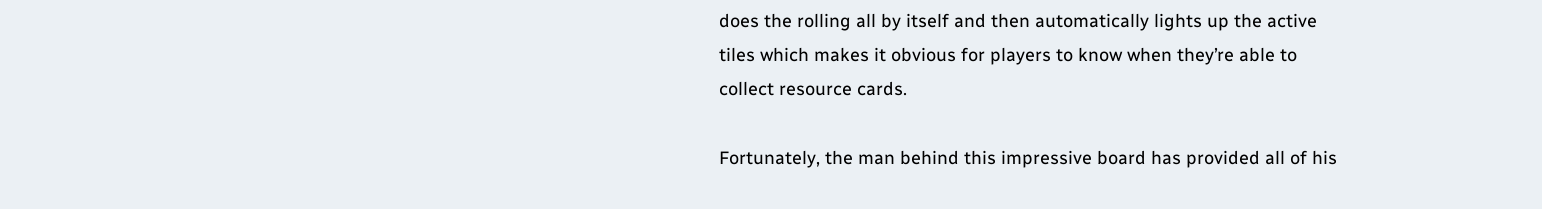does the rolling all by itself and then automatically lights up the active tiles which makes it obvious for players to know when they’re able to collect resource cards.

Fortunately, the man behind this impressive board has provided all of his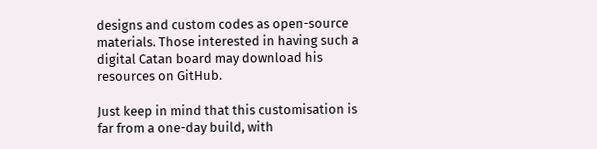designs and custom codes as open-source materials. Those interested in having such a digital Catan board may download his resources on GitHub.

Just keep in mind that this customisation is far from a one-day build, with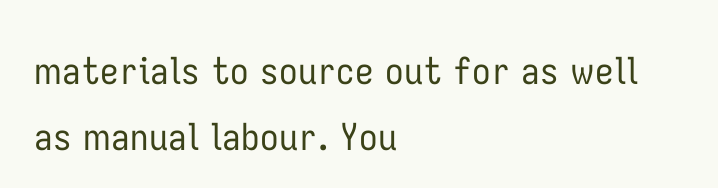materials to source out for as well as manual labour. You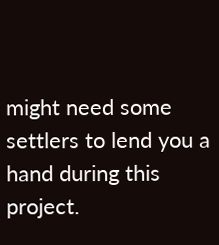might need some settlers to lend you a hand during this project.